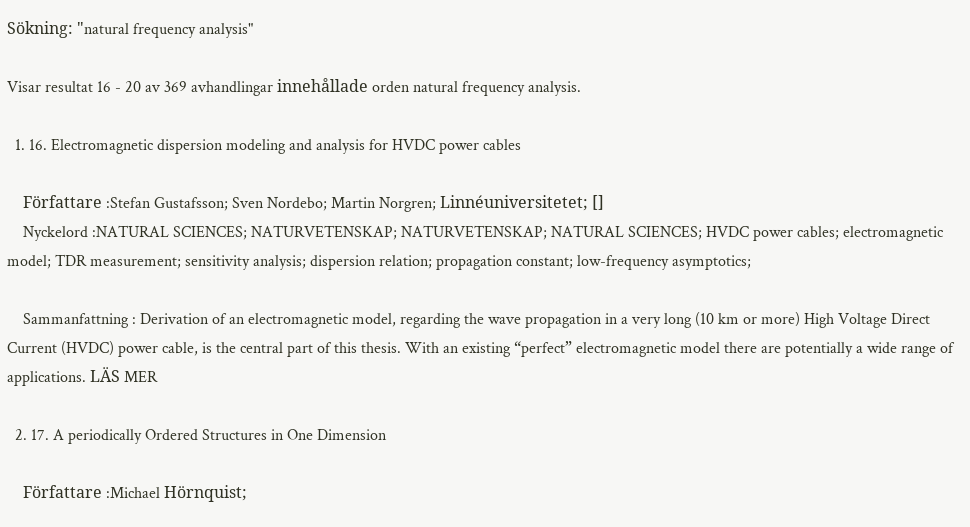Sökning: "natural frequency analysis"

Visar resultat 16 - 20 av 369 avhandlingar innehållade orden natural frequency analysis.

  1. 16. Electromagnetic dispersion modeling and analysis for HVDC power cables

    Författare :Stefan Gustafsson; Sven Nordebo; Martin Norgren; Linnéuniversitetet; []
    Nyckelord :NATURAL SCIENCES; NATURVETENSKAP; NATURVETENSKAP; NATURAL SCIENCES; HVDC power cables; electromagnetic model; TDR measurement; sensitivity analysis; dispersion relation; propagation constant; low-frequency asymptotics;

    Sammanfattning : Derivation of an electromagnetic model, regarding the wave propagation in a very long (10 km or more) High Voltage Direct Current (HVDC) power cable, is the central part of this thesis. With an existing “perfect” electromagnetic model there are potentially a wide range of applications. LÄS MER

  2. 17. A periodically Ordered Structures in One Dimension

    Författare :Michael Hörnquist;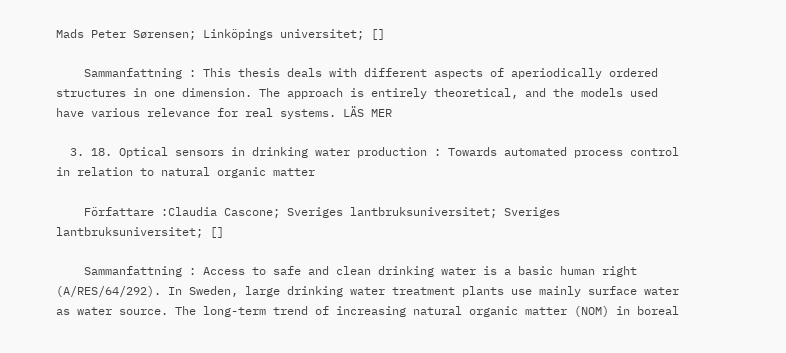Mads Peter Sørensen; Linköpings universitet; []

    Sammanfattning : This thesis deals with different aspects of aperiodically ordered structures in one dimension. The approach is entirely theoretical, and the models used have various relevance for real systems. LÄS MER

  3. 18. Optical sensors in drinking water production : Towards automated process control in relation to natural organic matter

    Författare :Claudia Cascone; Sveriges lantbruksuniversitet; Sveriges lantbruksuniversitet; []

    Sammanfattning : Access to safe and clean drinking water is a basic human right (A/RES/64/292). In Sweden, large drinking water treatment plants use mainly surface water as water source. The long-term trend of increasing natural organic matter (NOM) in boreal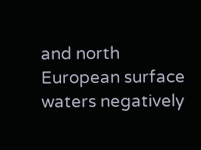and north European surface waters negatively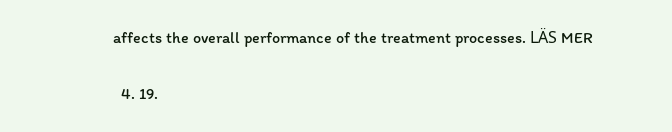affects the overall performance of the treatment processes. LÄS MER

  4. 19.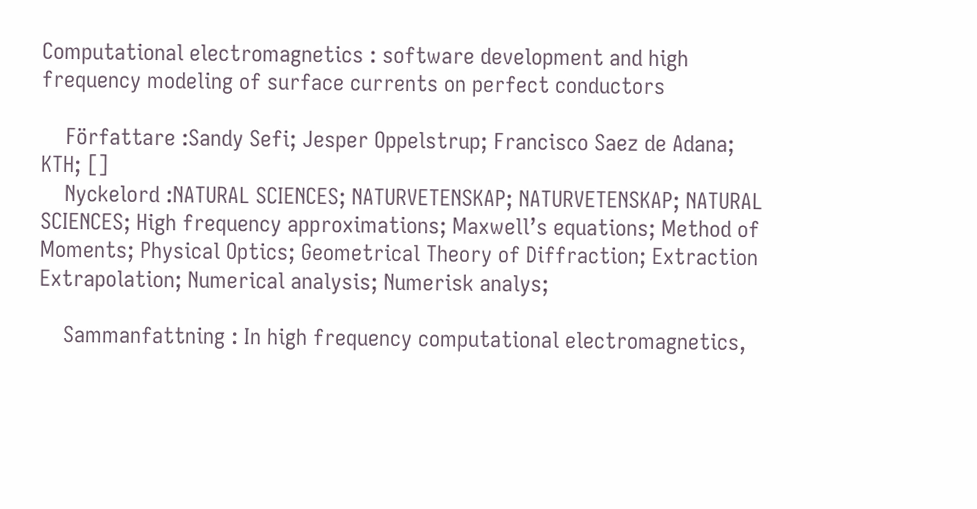Computational electromagnetics : software development and high frequency modeling of surface currents on perfect conductors

    Författare :Sandy Sefi; Jesper Oppelstrup; Francisco Saez de Adana; KTH; []
    Nyckelord :NATURAL SCIENCES; NATURVETENSKAP; NATURVETENSKAP; NATURAL SCIENCES; High frequency approximations; Maxwell’s equations; Method of Moments; Physical Optics; Geometrical Theory of Diffraction; Extraction Extrapolation; Numerical analysis; Numerisk analys;

    Sammanfattning : In high frequency computational electromagnetics,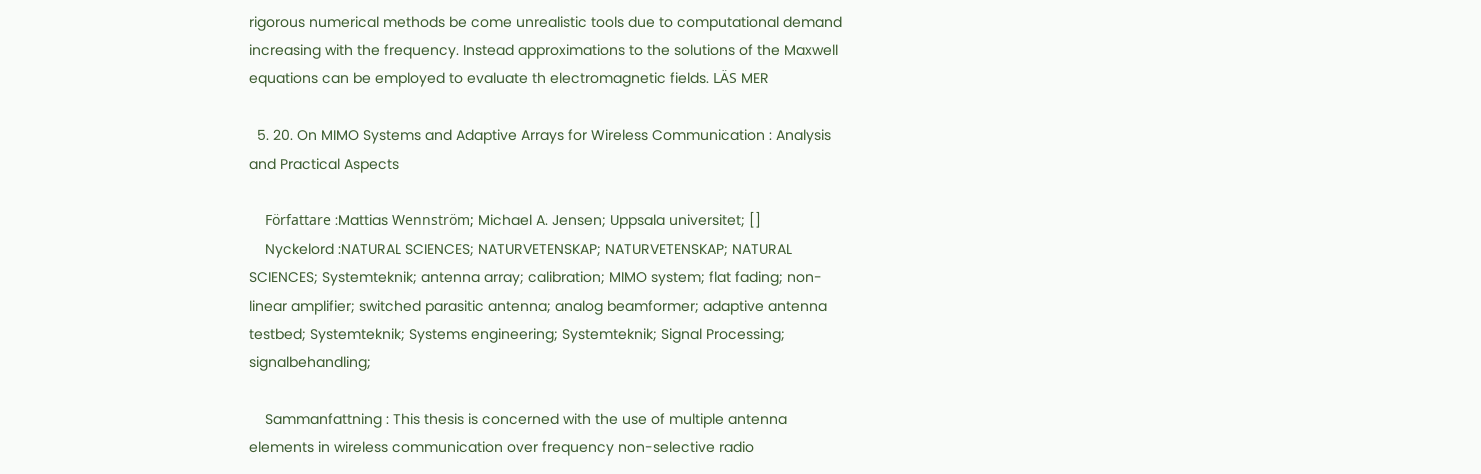rigorous numerical methods be come unrealistic tools due to computational demand increasing with the frequency. Instead approximations to the solutions of the Maxwell equations can be employed to evaluate th electromagnetic fields. LÄS MER

  5. 20. On MIMO Systems and Adaptive Arrays for Wireless Communication : Analysis and Practical Aspects

    Författare :Mattias Wennström; Michael A. Jensen; Uppsala universitet; []
    Nyckelord :NATURAL SCIENCES; NATURVETENSKAP; NATURVETENSKAP; NATURAL SCIENCES; Systemteknik; antenna array; calibration; MIMO system; flat fading; non-linear amplifier; switched parasitic antenna; analog beamformer; adaptive antenna testbed; Systemteknik; Systems engineering; Systemteknik; Signal Processing; signalbehandling;

    Sammanfattning : This thesis is concerned with the use of multiple antenna elements in wireless communication over frequency non-selective radio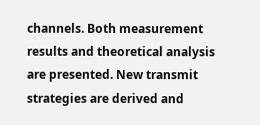channels. Both measurement results and theoretical analysis are presented. New transmit strategies are derived and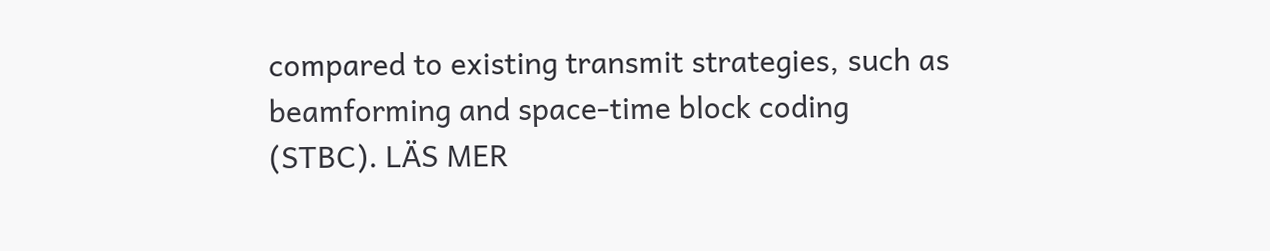compared to existing transmit strategies, such as beamforming and space-time block coding (STBC). LÄS MER